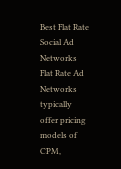Best Flat Rate Social Ad Networks
Flat Rate Ad Networks typically offer pricing models of CPM,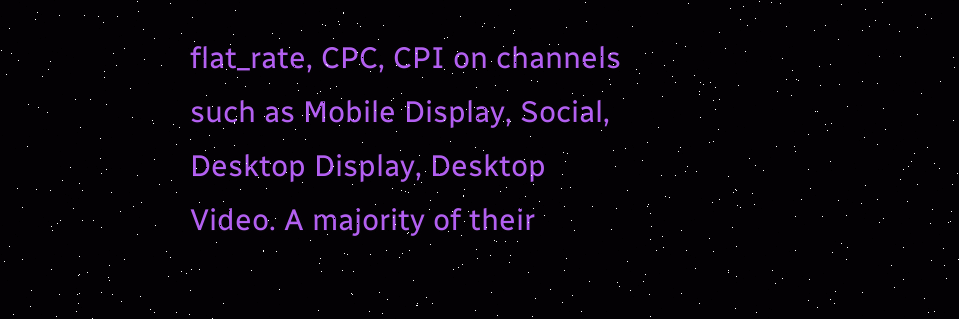flat_rate, CPC, CPI on channels such as Mobile Display, Social, Desktop Display, Desktop Video. A majority of their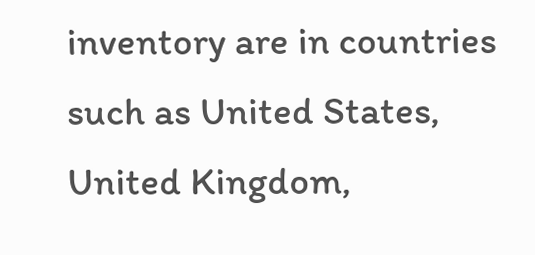inventory are in countries such as United States, United Kingdom,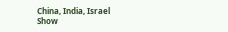China, India, Israel
Show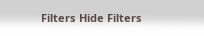Filters Hide Filters